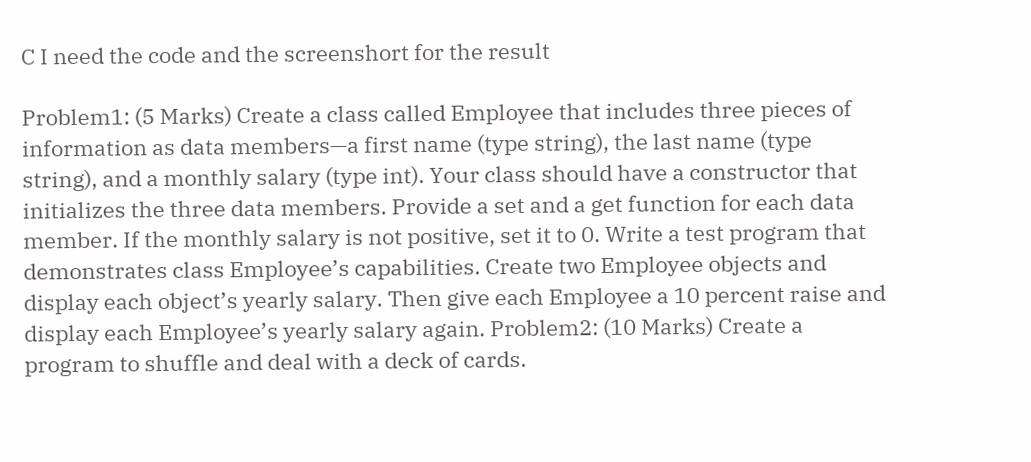C I need the code and the screenshort for the result

Problem1: (5 Marks) Create a class called Employee that includes three pieces of information as data members—a first name (type string), the last name (type string), and a monthly salary (type int). Your class should have a constructor that initializes the three data members. Provide a set and a get function for each data member. If the monthly salary is not positive, set it to 0. Write a test program that demonstrates class Employee’s capabilities. Create two Employee objects and display each object’s yearly salary. Then give each Employee a 10 percent raise and display each Employee’s yearly salary again. Problem2: (10 Marks) Create a program to shuffle and deal with a deck of cards.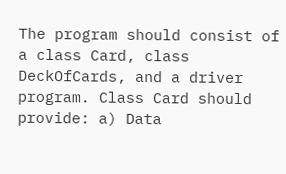The program should consist of a class Card, class DeckOfCards, and a driver program. Class Card should provide: a) Data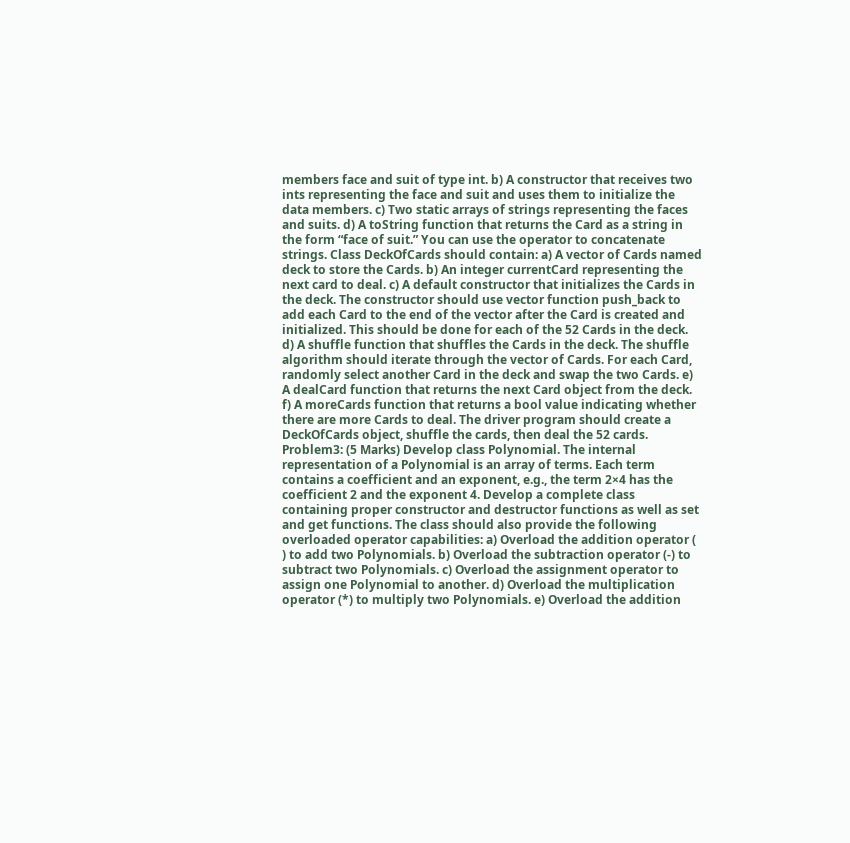members face and suit of type int. b) A constructor that receives two ints representing the face and suit and uses them to initialize the data members. c) Two static arrays of strings representing the faces and suits. d) A toString function that returns the Card as a string in the form “face of suit.” You can use the operator to concatenate strings. Class DeckOfCards should contain: a) A vector of Cards named deck to store the Cards. b) An integer currentCard representing the next card to deal. c) A default constructor that initializes the Cards in the deck. The constructor should use vector function push_back to add each Card to the end of the vector after the Card is created and initialized. This should be done for each of the 52 Cards in the deck. d) A shuffle function that shuffles the Cards in the deck. The shuffle algorithm should iterate through the vector of Cards. For each Card, randomly select another Card in the deck and swap the two Cards. e) A dealCard function that returns the next Card object from the deck. f) A moreCards function that returns a bool value indicating whether there are more Cards to deal. The driver program should create a DeckOfCards object, shuffle the cards, then deal the 52 cards. Problem3: (5 Marks) Develop class Polynomial. The internal representation of a Polynomial is an array of terms. Each term contains a coefficient and an exponent, e.g., the term 2×4 has the coefficient 2 and the exponent 4. Develop a complete class containing proper constructor and destructor functions as well as set and get functions. The class should also provide the following overloaded operator capabilities: a) Overload the addition operator ( ) to add two Polynomials. b) Overload the subtraction operator (-) to subtract two Polynomials. c) Overload the assignment operator to assign one Polynomial to another. d) Overload the multiplication operator (*) to multiply two Polynomials. e) Overload the addition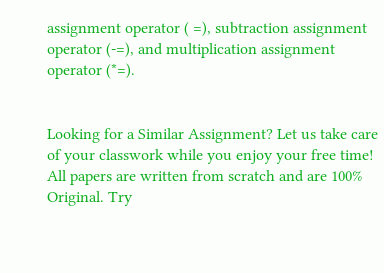assignment operator ( =), subtraction assignment operator (-=), and multiplication assignment operator (*=).


Looking for a Similar Assignment? Let us take care of your classwork while you enjoy your free time! All papers are written from scratch and are 100% Original. Try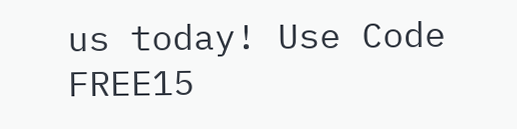us today! Use Code FREE15